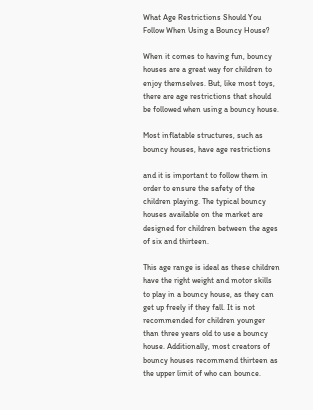What Age Restrictions Should You Follow When Using a Bouncy House?

When it comes to having fun, bouncy houses are a great way for children to enjoy themselves. But, like most toys, there are age restrictions that should be followed when using a bouncy house.

Most inflatable structures, such as bouncy houses, have age restrictions

and it is important to follow them in order to ensure the safety of the children playing. The typical bouncy houses available on the market are designed for children between the ages of six and thirteen.

This age range is ideal as these children have the right weight and motor skills to play in a bouncy house, as they can get up freely if they fall. It is not recommended for children younger than three years old to use a bouncy house. Additionally, most creators of bouncy houses recommend thirteen as the upper limit of who can bounce.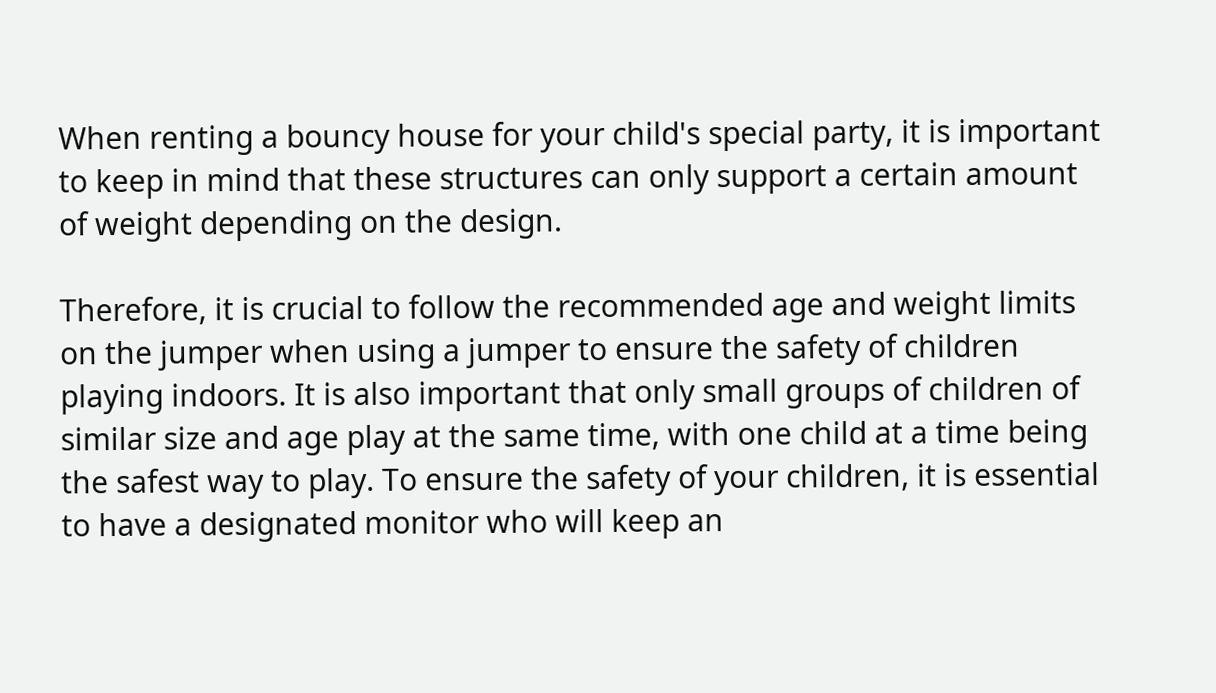When renting a bouncy house for your child's special party, it is important to keep in mind that these structures can only support a certain amount of weight depending on the design.

Therefore, it is crucial to follow the recommended age and weight limits on the jumper when using a jumper to ensure the safety of children playing indoors. It is also important that only small groups of children of similar size and age play at the same time, with one child at a time being the safest way to play. To ensure the safety of your children, it is essential to have a designated monitor who will keep an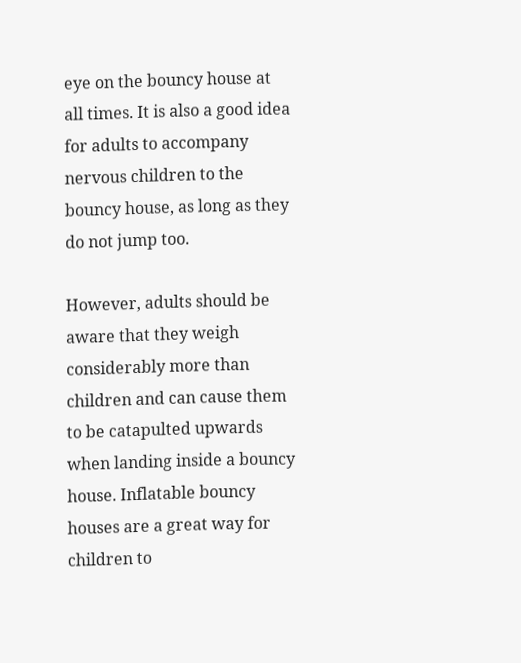eye on the bouncy house at all times. It is also a good idea for adults to accompany nervous children to the bouncy house, as long as they do not jump too.

However, adults should be aware that they weigh considerably more than children and can cause them to be catapulted upwards when landing inside a bouncy house. Inflatable bouncy houses are a great way for children to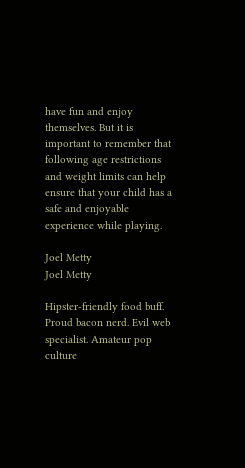have fun and enjoy themselves. But it is important to remember that following age restrictions and weight limits can help ensure that your child has a safe and enjoyable experience while playing.

Joel Metty
Joel Metty

Hipster-friendly food buff. Proud bacon nerd. Evil web specialist. Amateur pop culture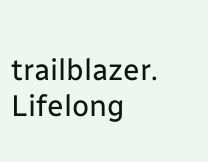trailblazer. Lifelong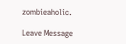zombieaholic.

Leave Message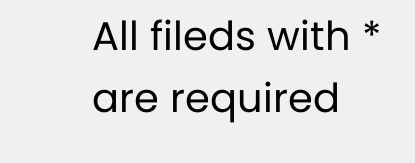All fileds with * are required